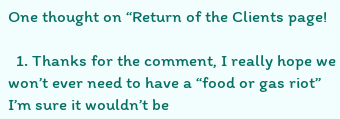One thought on “Return of the Clients page!

  1. Thanks for the comment, I really hope we won’t ever need to have a “food or gas riot” I’m sure it wouldn’t be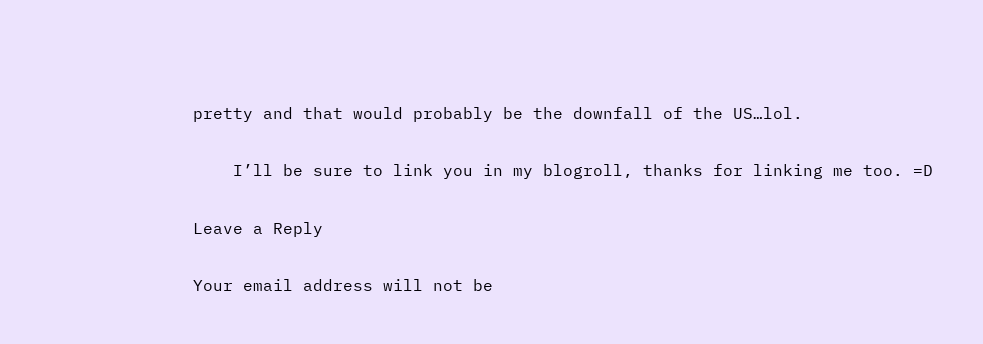pretty and that would probably be the downfall of the US…lol.

    I’ll be sure to link you in my blogroll, thanks for linking me too. =D

Leave a Reply

Your email address will not be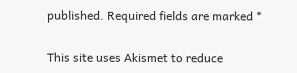published. Required fields are marked *

This site uses Akismet to reduce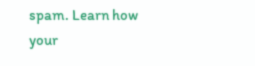spam. Learn how your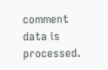comment data is processed.